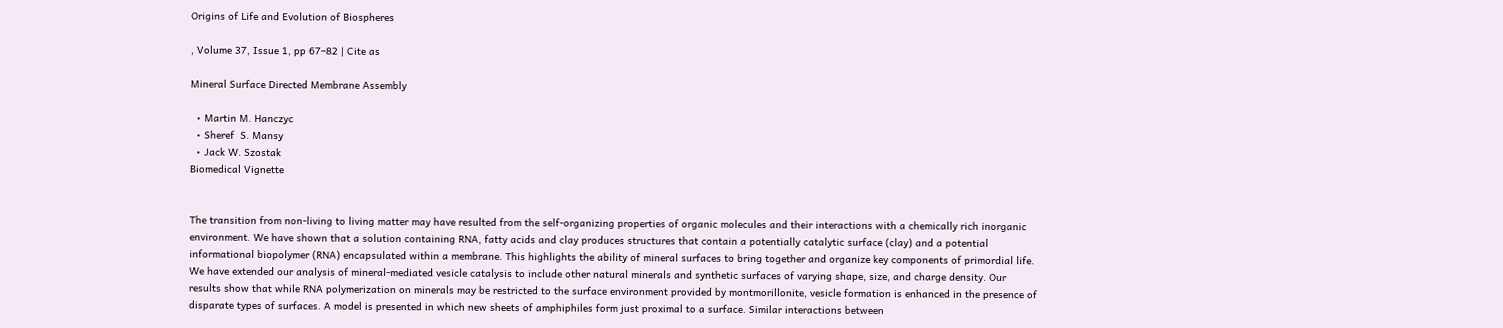Origins of Life and Evolution of Biospheres

, Volume 37, Issue 1, pp 67–82 | Cite as

Mineral Surface Directed Membrane Assembly

  • Martin M. Hanczyc
  • Sheref  S. Mansy
  • Jack W. Szostak
Biomedical Vignette


The transition from non-living to living matter may have resulted from the self-organizing properties of organic molecules and their interactions with a chemically rich inorganic environment. We have shown that a solution containing RNA, fatty acids and clay produces structures that contain a potentially catalytic surface (clay) and a potential informational biopolymer (RNA) encapsulated within a membrane. This highlights the ability of mineral surfaces to bring together and organize key components of primordial life. We have extended our analysis of mineral-mediated vesicle catalysis to include other natural minerals and synthetic surfaces of varying shape, size, and charge density. Our results show that while RNA polymerization on minerals may be restricted to the surface environment provided by montmorillonite, vesicle formation is enhanced in the presence of disparate types of surfaces. A model is presented in which new sheets of amphiphiles form just proximal to a surface. Similar interactions between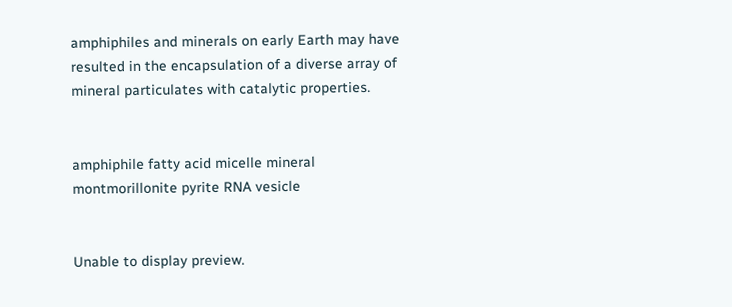amphiphiles and minerals on early Earth may have resulted in the encapsulation of a diverse array of mineral particulates with catalytic properties.


amphiphile fatty acid micelle mineral montmorillonite pyrite RNA vesicle


Unable to display preview.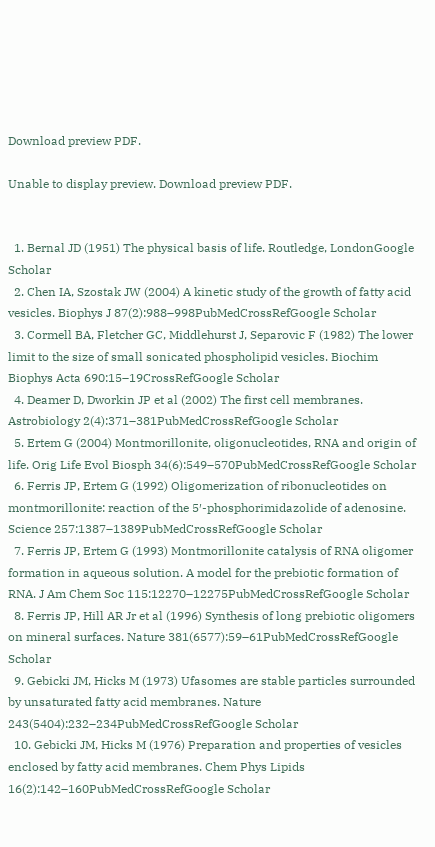Download preview PDF.

Unable to display preview. Download preview PDF.


  1. Bernal JD (1951) The physical basis of life. Routledge, LondonGoogle Scholar
  2. Chen IA, Szostak JW (2004) A kinetic study of the growth of fatty acid vesicles. Biophys J 87(2):988–998PubMedCrossRefGoogle Scholar
  3. Cormell BA, Fletcher GC, Middlehurst J, Separovic F (1982) The lower limit to the size of small sonicated phospholipid vesicles. Biochim Biophys Acta 690:15–19CrossRefGoogle Scholar
  4. Deamer D, Dworkin JP et al (2002) The first cell membranes. Astrobiology 2(4):371–381PubMedCrossRefGoogle Scholar
  5. Ertem G (2004) Montmorillonite, oligonucleotides, RNA and origin of life. Orig Life Evol Biosph 34(6):549–570PubMedCrossRefGoogle Scholar
  6. Ferris JP, Ertem G (1992) Oligomerization of ribonucleotides on montmorillonite: reaction of the 5′-phosphorimidazolide of adenosine. Science 257:1387–1389PubMedCrossRefGoogle Scholar
  7. Ferris JP, Ertem G (1993) Montmorillonite catalysis of RNA oligomer formation in aqueous solution. A model for the prebiotic formation of RNA. J Am Chem Soc 115:12270–12275PubMedCrossRefGoogle Scholar
  8. Ferris JP, Hill AR Jr et al (1996) Synthesis of long prebiotic oligomers on mineral surfaces. Nature 381(6577):59–61PubMedCrossRefGoogle Scholar
  9. Gebicki JM, Hicks M (1973) Ufasomes are stable particles surrounded by unsaturated fatty acid membranes. Nature 243(5404):232–234PubMedCrossRefGoogle Scholar
  10. Gebicki JM, Hicks M (1976) Preparation and properties of vesicles enclosed by fatty acid membranes. Chem Phys Lipids 16(2):142–160PubMedCrossRefGoogle Scholar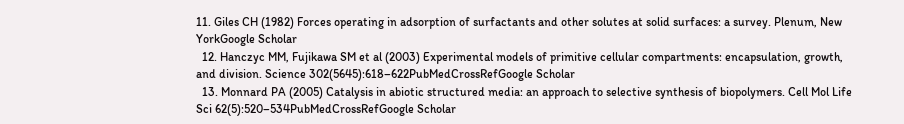11. Giles CH (1982) Forces operating in adsorption of surfactants and other solutes at solid surfaces: a survey. Plenum, New YorkGoogle Scholar
  12. Hanczyc MM, Fujikawa SM et al (2003) Experimental models of primitive cellular compartments: encapsulation, growth, and division. Science 302(5645):618–622PubMedCrossRefGoogle Scholar
  13. Monnard PA (2005) Catalysis in abiotic structured media: an approach to selective synthesis of biopolymers. Cell Mol Life Sci 62(5):520–534PubMedCrossRefGoogle Scholar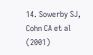14. Sowerby SJ, Cohn CA et al (2001)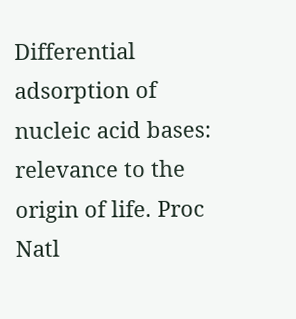Differential adsorption of nucleic acid bases: relevance to the origin of life. Proc Natl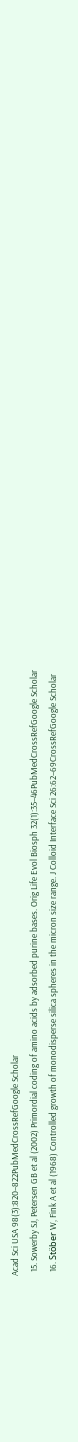Acad Sci USA 98(3):820–822PubMedCrossRefGoogle Scholar
  15. Sowerby SJ, Petersen GB et al (2002) Primordial coding of amino acids by adsorbed purine bases. Orig Life Evol Biosph 32(1):35–46PubMedCrossRefGoogle Scholar
  16. Stöber W, Fink A et al (1968) Controlled growth of monodisperse silica spheres in the micron size range. J Colloid Interface Sci 26:62–69CrossRefGoogle Scholar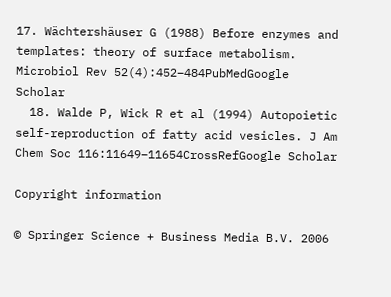17. Wächtershäuser G (1988) Before enzymes and templates: theory of surface metabolism. Microbiol Rev 52(4):452–484PubMedGoogle Scholar
  18. Walde P, Wick R et al (1994) Autopoietic self-reproduction of fatty acid vesicles. J Am Chem Soc 116:11649–11654CrossRefGoogle Scholar

Copyright information

© Springer Science + Business Media B.V. 2006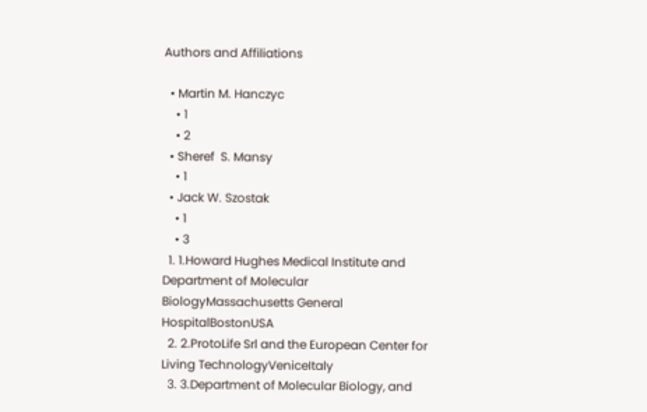Authors and Affiliations

  • Martin M. Hanczyc
    • 1
    • 2
  • Sheref  S. Mansy
    • 1
  • Jack W. Szostak
    • 1
    • 3
  1. 1.Howard Hughes Medical Institute and Department of Molecular BiologyMassachusetts General HospitalBostonUSA
  2. 2.ProtoLife Srl and the European Center for Living TechnologyVeniceItaly
  3. 3.Department of Molecular Biology, and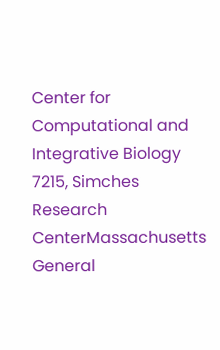Center for Computational and Integrative Biology 7215, Simches Research CenterMassachusetts General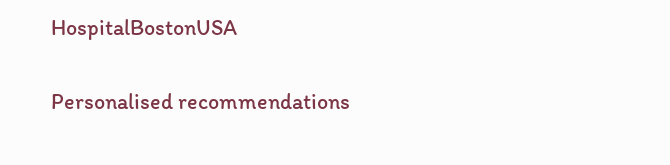HospitalBostonUSA

Personalised recommendations